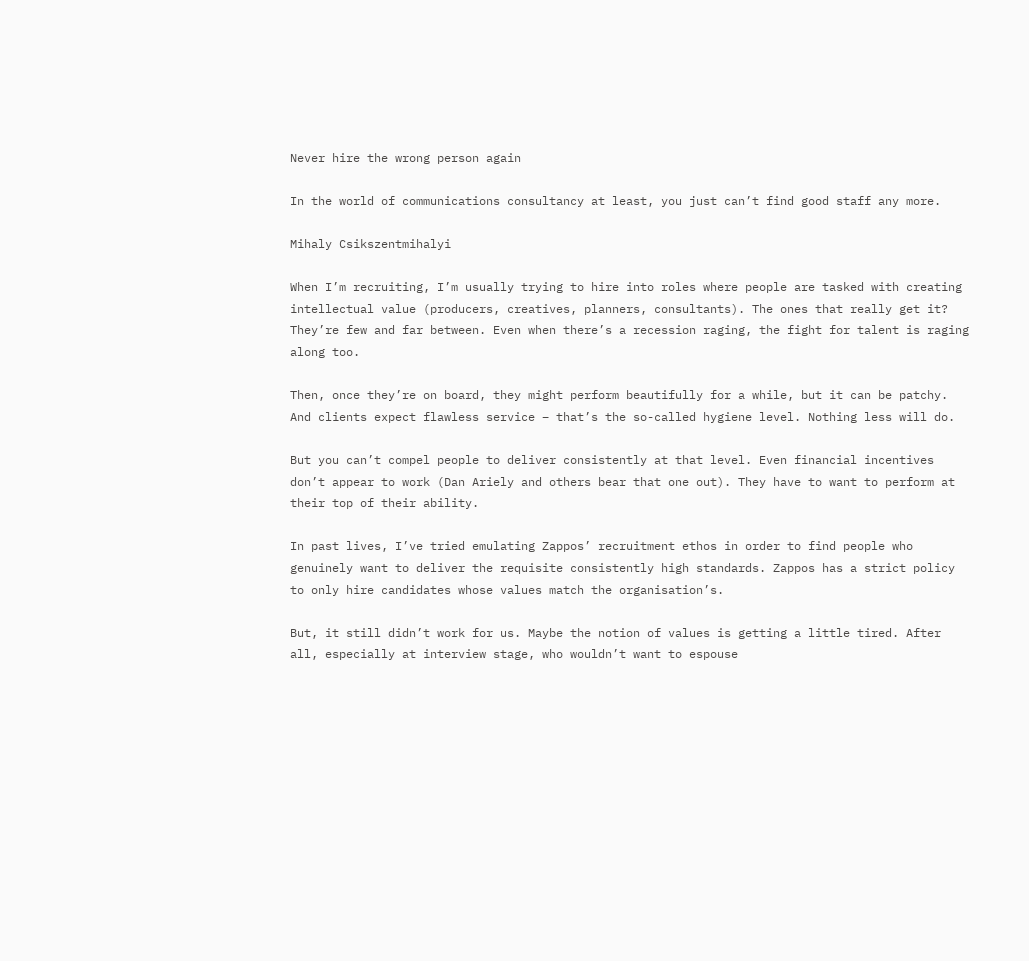Never hire the wrong person again

In the world of communications consultancy at least, you just can’t find good staff any more.

Mihaly Csikszentmihalyi

When I’m recruiting, I’m usually trying to hire into roles where people are tasked with creating intellectual value (producers, creatives, planners, consultants). The ones that really get it? They’re few and far between. Even when there’s a recession raging, the fight for talent is raging along too.

Then, once they’re on board, they might perform beautifully for a while, but it can be patchy. And clients expect flawless service – that’s the so-called hygiene level. Nothing less will do.

But you can’t compel people to deliver consistently at that level. Even financial incentives don’t appear to work (Dan Ariely and others bear that one out). They have to want to perform at their top of their ability.

In past lives, I’ve tried emulating Zappos’ recruitment ethos in order to find people who genuinely want to deliver the requisite consistently high standards. Zappos has a strict policy to only hire candidates whose values match the organisation’s.

But, it still didn’t work for us. Maybe the notion of values is getting a little tired. After all, especially at interview stage, who wouldn’t want to espouse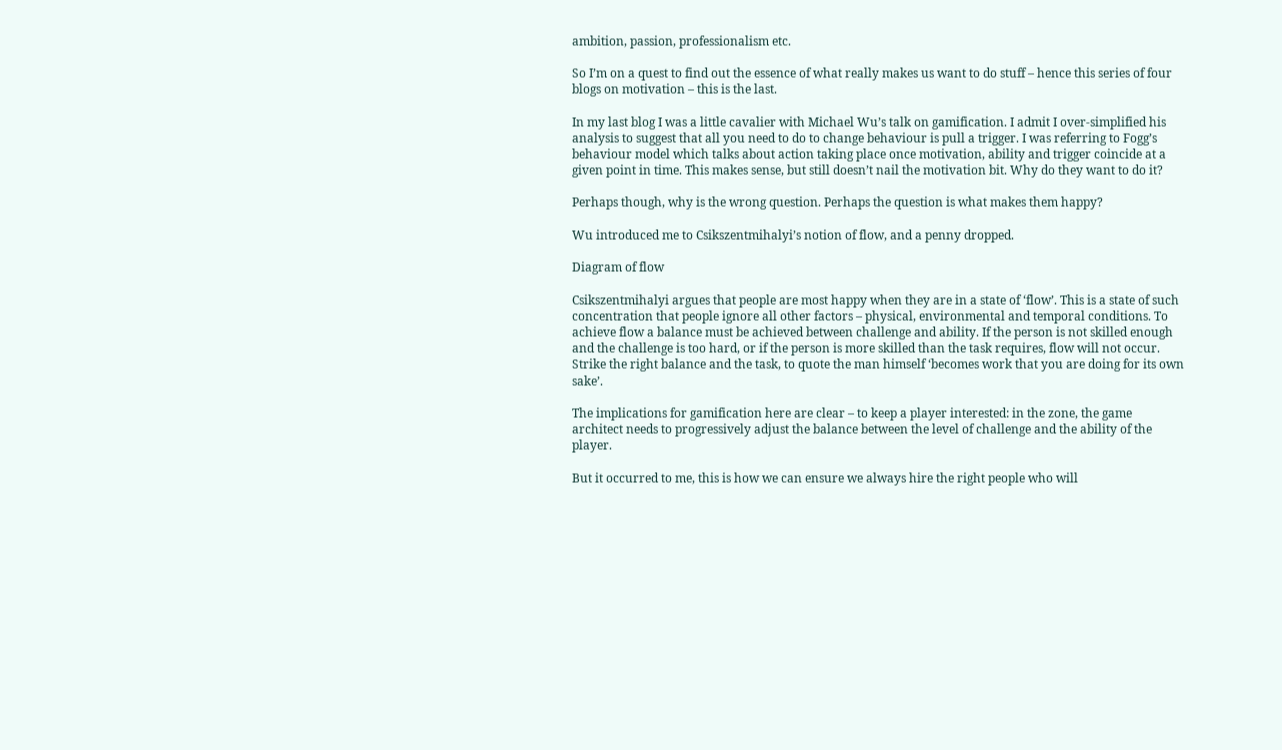ambition, passion, professionalism etc.

So I’m on a quest to find out the essence of what really makes us want to do stuff – hence this series of four blogs on motivation – this is the last.

In my last blog I was a little cavalier with Michael Wu’s talk on gamification. I admit I over-simplified his analysis to suggest that all you need to do to change behaviour is pull a trigger. I was referring to Fogg’s behaviour model which talks about action taking place once motivation, ability and trigger coincide at a given point in time. This makes sense, but still doesn’t nail the motivation bit. Why do they want to do it?

Perhaps though, why is the wrong question. Perhaps the question is what makes them happy?

Wu introduced me to Csikszentmihalyi’s notion of flow, and a penny dropped.

Diagram of flow

Csikszentmihalyi argues that people are most happy when they are in a state of ‘flow’. This is a state of such concentration that people ignore all other factors – physical, environmental and temporal conditions. To achieve flow a balance must be achieved between challenge and ability. If the person is not skilled enough and the challenge is too hard, or if the person is more skilled than the task requires, flow will not occur. Strike the right balance and the task, to quote the man himself ‘becomes work that you are doing for its own sake’.

The implications for gamification here are clear – to keep a player interested: in the zone, the game architect needs to progressively adjust the balance between the level of challenge and the ability of the player.

But it occurred to me, this is how we can ensure we always hire the right people who will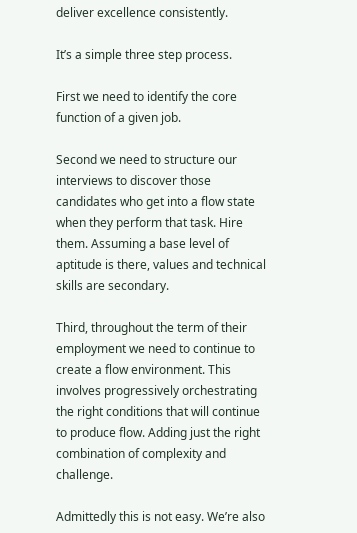deliver excellence consistently.

It’s a simple three step process.

First we need to identify the core function of a given job.

Second we need to structure our interviews to discover those candidates who get into a flow state when they perform that task. Hire them. Assuming a base level of aptitude is there, values and technical skills are secondary.

Third, throughout the term of their employment we need to continue to create a flow environment. This involves progressively orchestrating the right conditions that will continue to produce flow. Adding just the right combination of complexity and challenge.

Admittedly this is not easy. We’re also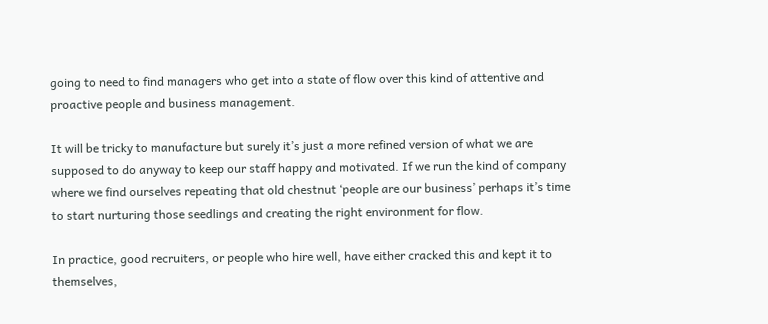going to need to find managers who get into a state of flow over this kind of attentive and proactive people and business management.

It will be tricky to manufacture but surely it’s just a more refined version of what we are supposed to do anyway to keep our staff happy and motivated. If we run the kind of company where we find ourselves repeating that old chestnut ‘people are our business’ perhaps it’s time to start nurturing those seedlings and creating the right environment for flow.

In practice, good recruiters, or people who hire well, have either cracked this and kept it to themselves,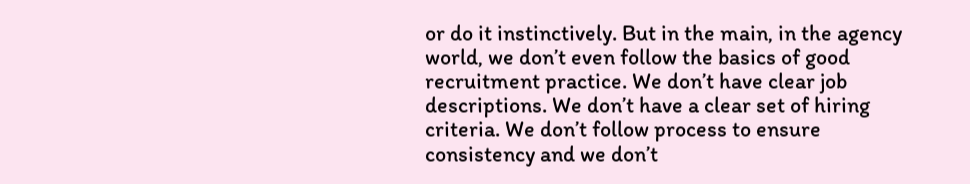or do it instinctively. But in the main, in the agency world, we don’t even follow the basics of good recruitment practice. We don’t have clear job descriptions. We don’t have a clear set of hiring criteria. We don’t follow process to ensure consistency and we don’t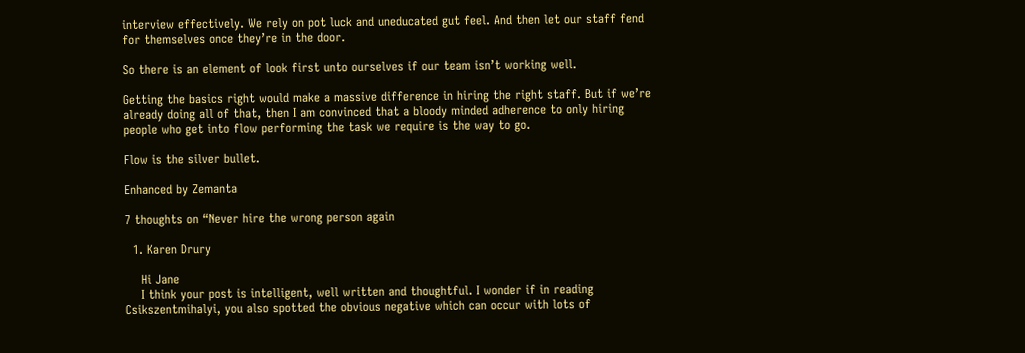interview effectively. We rely on pot luck and uneducated gut feel. And then let our staff fend for themselves once they’re in the door.

So there is an element of look first unto ourselves if our team isn’t working well.

Getting the basics right would make a massive difference in hiring the right staff. But if we’re already doing all of that, then I am convinced that a bloody minded adherence to only hiring people who get into flow performing the task we require is the way to go.

Flow is the silver bullet.

Enhanced by Zemanta

7 thoughts on “Never hire the wrong person again

  1. Karen Drury

    Hi Jane
    I think your post is intelligent, well written and thoughtful. I wonder if in reading Csikszentmihalyi, you also spotted the obvious negative which can occur with lots of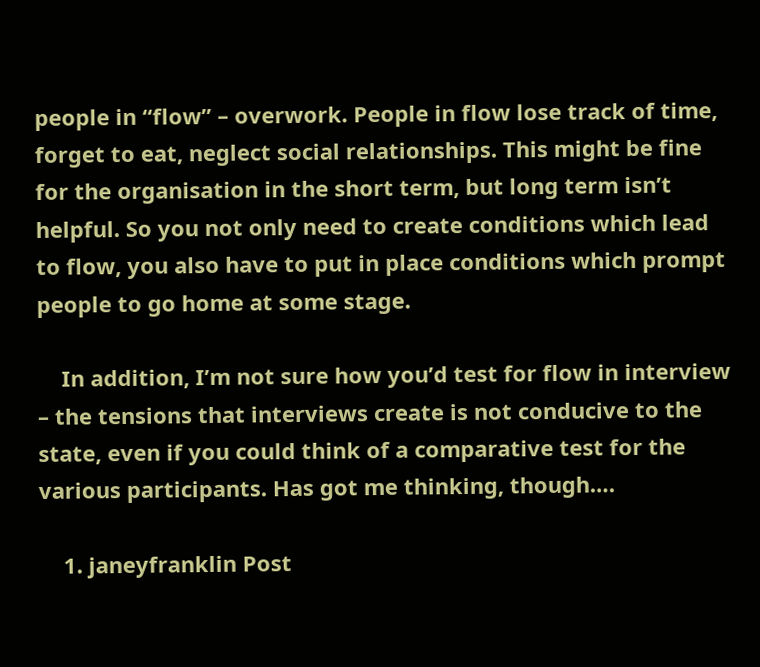people in “flow” – overwork. People in flow lose track of time, forget to eat, neglect social relationships. This might be fine for the organisation in the short term, but long term isn’t helpful. So you not only need to create conditions which lead to flow, you also have to put in place conditions which prompt people to go home at some stage.

    In addition, I’m not sure how you’d test for flow in interview – the tensions that interviews create is not conducive to the state, even if you could think of a comparative test for the various participants. Has got me thinking, though….

    1. janeyfranklin Post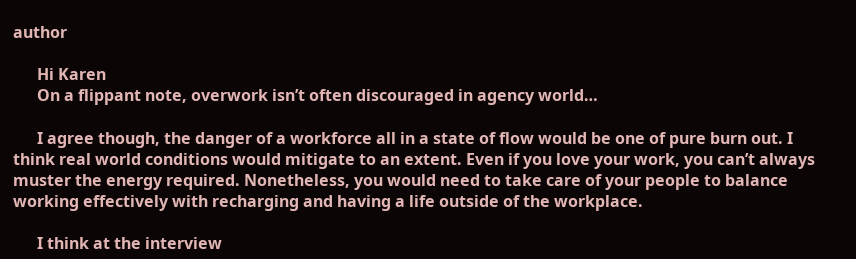author

      Hi Karen
      On a flippant note, overwork isn’t often discouraged in agency world…

      I agree though, the danger of a workforce all in a state of flow would be one of pure burn out. I think real world conditions would mitigate to an extent. Even if you love your work, you can’t always muster the energy required. Nonetheless, you would need to take care of your people to balance working effectively with recharging and having a life outside of the workplace.

      I think at the interview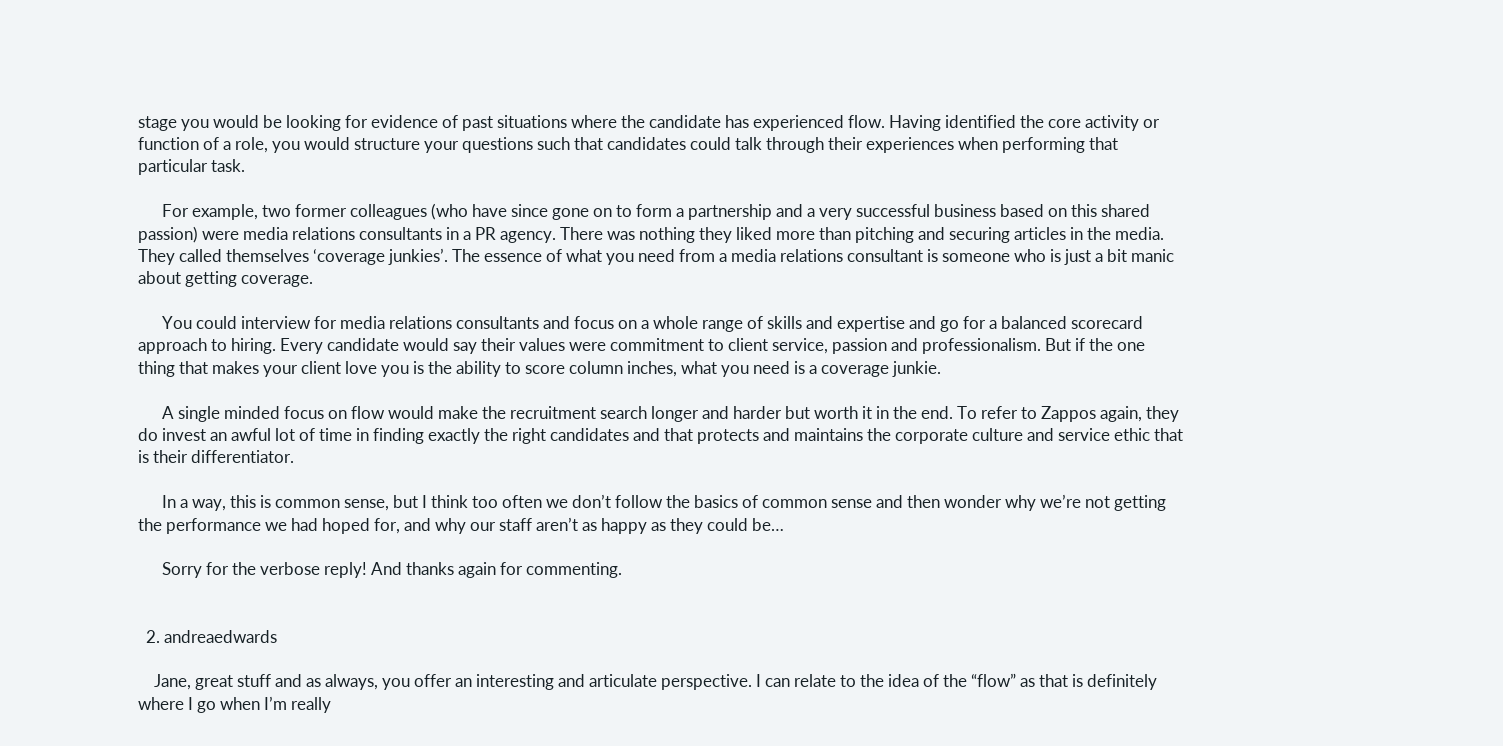stage you would be looking for evidence of past situations where the candidate has experienced flow. Having identified the core activity or function of a role, you would structure your questions such that candidates could talk through their experiences when performing that particular task.

      For example, two former colleagues (who have since gone on to form a partnership and a very successful business based on this shared passion) were media relations consultants in a PR agency. There was nothing they liked more than pitching and securing articles in the media. They called themselves ‘coverage junkies’. The essence of what you need from a media relations consultant is someone who is just a bit manic about getting coverage.

      You could interview for media relations consultants and focus on a whole range of skills and expertise and go for a balanced scorecard approach to hiring. Every candidate would say their values were commitment to client service, passion and professionalism. But if the one thing that makes your client love you is the ability to score column inches, what you need is a coverage junkie.

      A single minded focus on flow would make the recruitment search longer and harder but worth it in the end. To refer to Zappos again, they do invest an awful lot of time in finding exactly the right candidates and that protects and maintains the corporate culture and service ethic that is their differentiator.

      In a way, this is common sense, but I think too often we don’t follow the basics of common sense and then wonder why we’re not getting the performance we had hoped for, and why our staff aren’t as happy as they could be…

      Sorry for the verbose reply! And thanks again for commenting.


  2. andreaedwards

    Jane, great stuff and as always, you offer an interesting and articulate perspective. I can relate to the idea of the “flow” as that is definitely where I go when I’m really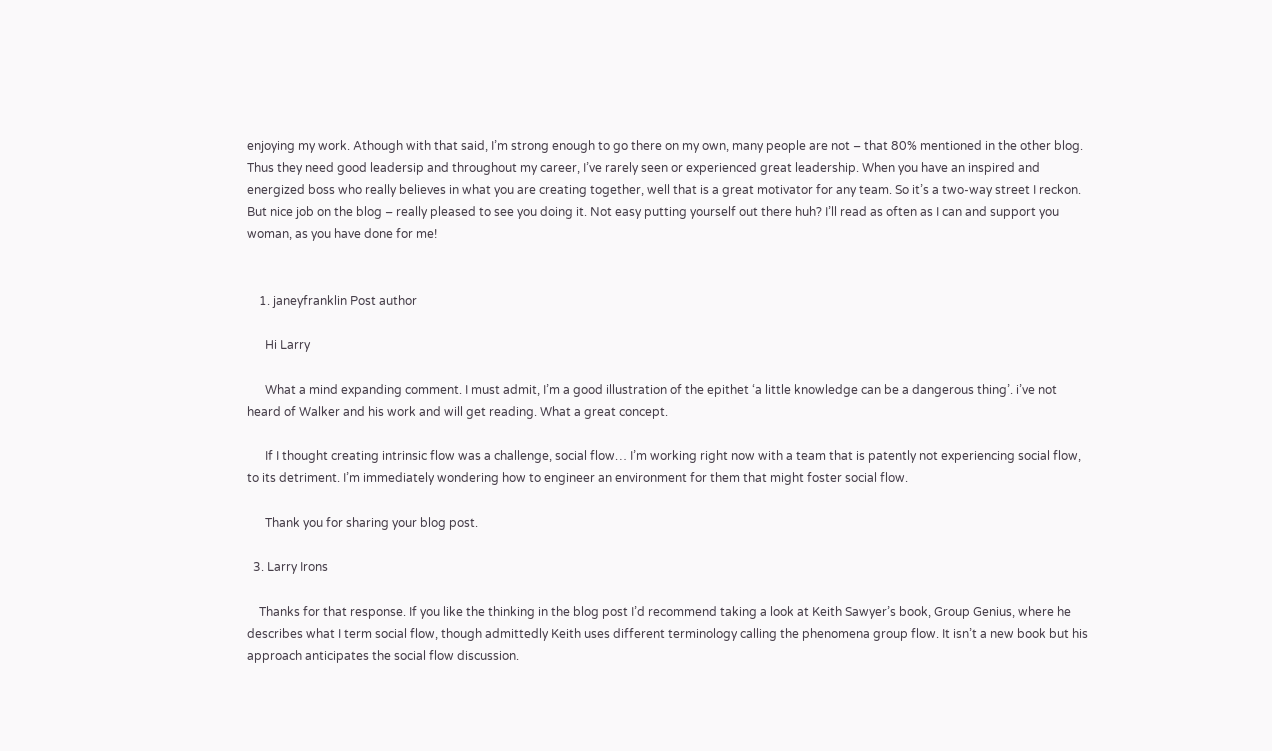enjoying my work. Athough with that said, I’m strong enough to go there on my own, many people are not – that 80% mentioned in the other blog. Thus they need good leadersip and throughout my career, I’ve rarely seen or experienced great leadership. When you have an inspired and energized boss who really believes in what you are creating together, well that is a great motivator for any team. So it’s a two-way street I reckon. But nice job on the blog – really pleased to see you doing it. Not easy putting yourself out there huh? I’ll read as often as I can and support you woman, as you have done for me!


    1. janeyfranklin Post author

      Hi Larry

      What a mind expanding comment. I must admit, I’m a good illustration of the epithet ‘a little knowledge can be a dangerous thing’. i’ve not heard of Walker and his work and will get reading. What a great concept.

      If I thought creating intrinsic flow was a challenge, social flow… I’m working right now with a team that is patently not experiencing social flow, to its detriment. I’m immediately wondering how to engineer an environment for them that might foster social flow.

      Thank you for sharing your blog post.

  3. Larry Irons

    Thanks for that response. If you like the thinking in the blog post I’d recommend taking a look at Keith Sawyer’s book, Group Genius, where he describes what I term social flow, though admittedly Keith uses different terminology calling the phenomena group flow. It isn’t a new book but his approach anticipates the social flow discussion.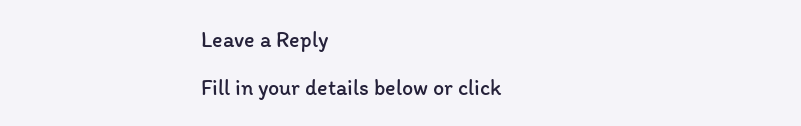Leave a Reply

Fill in your details below or click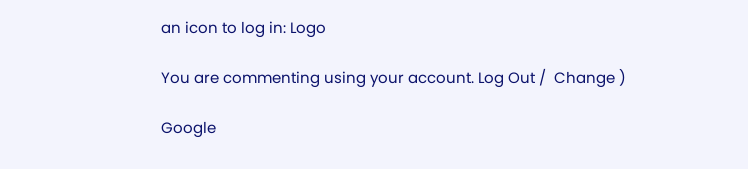an icon to log in: Logo

You are commenting using your account. Log Out /  Change )

Google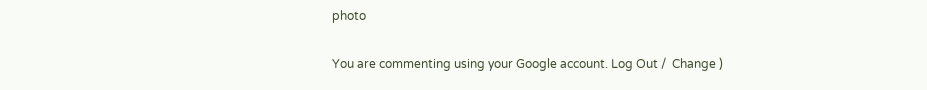photo

You are commenting using your Google account. Log Out /  Change )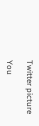Twitter picture

You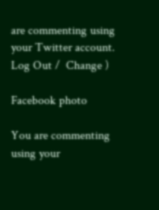are commenting using your Twitter account. Log Out /  Change )

Facebook photo

You are commenting using your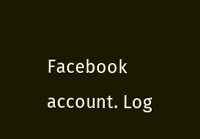Facebook account. Log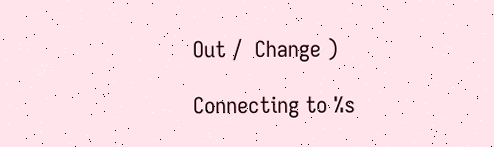Out /  Change )

Connecting to %s